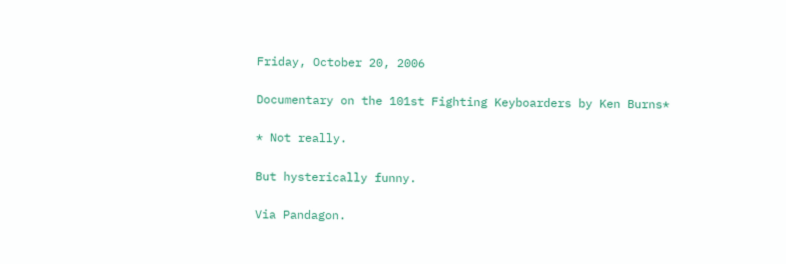Friday, October 20, 2006

Documentary on the 101st Fighting Keyboarders by Ken Burns*

* Not really.

But hysterically funny.

Via Pandagon.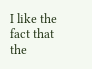I like the fact that the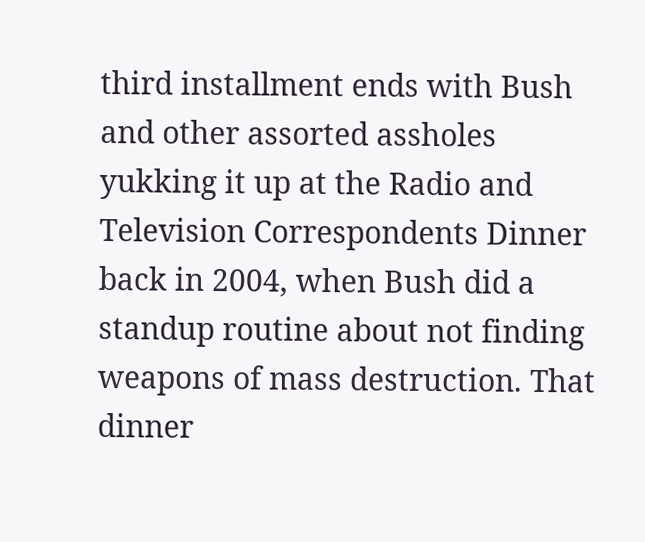third installment ends with Bush and other assorted assholes yukking it up at the Radio and Television Correspondents Dinner back in 2004, when Bush did a standup routine about not finding weapons of mass destruction. That dinner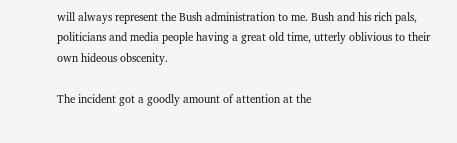will always represent the Bush administration to me. Bush and his rich pals, politicians and media people having a great old time, utterly oblivious to their own hideous obscenity.

The incident got a goodly amount of attention at the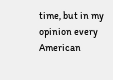time, but in my opinion every American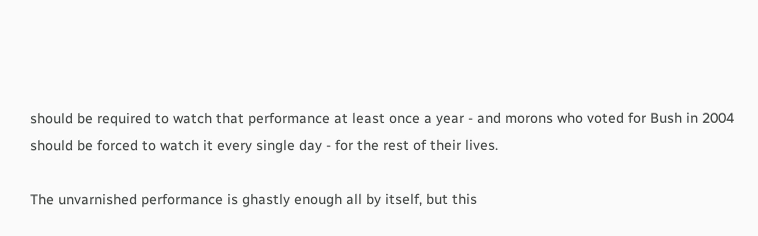should be required to watch that performance at least once a year - and morons who voted for Bush in 2004 should be forced to watch it every single day - for the rest of their lives.

The unvarnished performance is ghastly enough all by itself, but this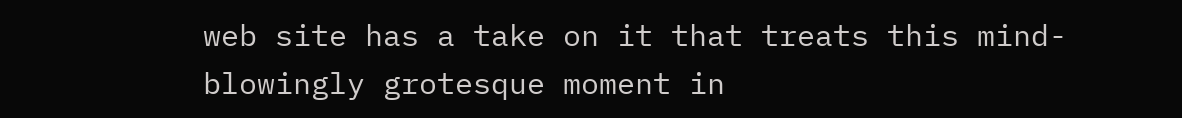web site has a take on it that treats this mind-blowingly grotesque moment in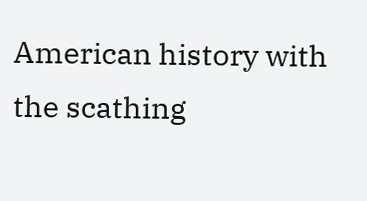American history with the scathing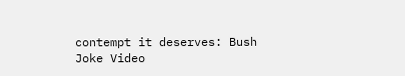contempt it deserves: Bush Joke Video